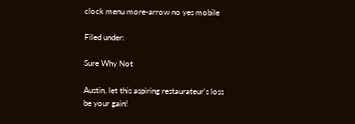clock menu more-arrow no yes mobile

Filed under:

Sure Why Not

Austin, let this aspiring restaurateur's loss be your gain!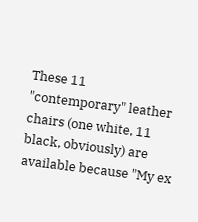These 11 "contemporary" leather chairs (one white, 11 black, obviously) are available because "My ex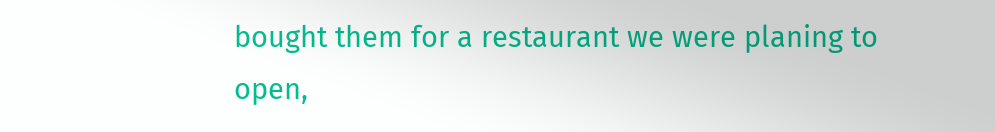bought them for a restaurant we were planing to open,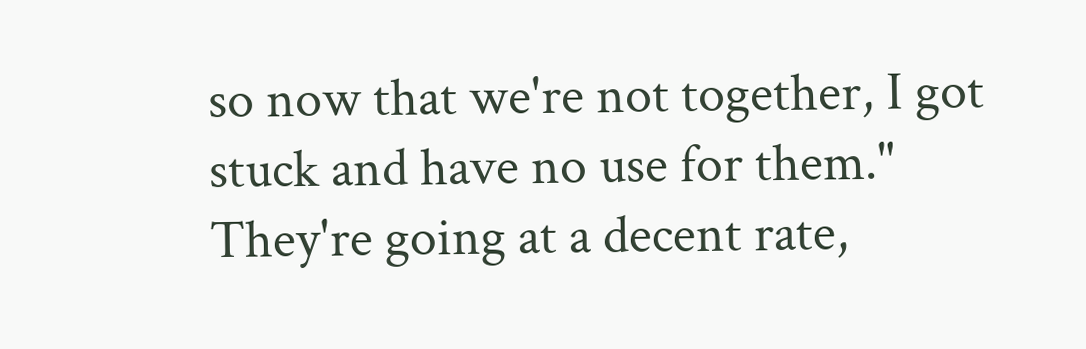so now that we're not together, I got stuck and have no use for them." They're going at a decent rate,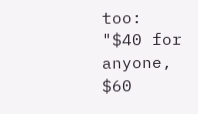too: "$40 for anyone, $60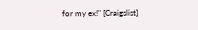for my ex!" [Craigslist]